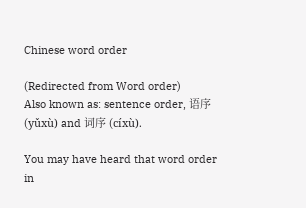Chinese word order

(Redirected from Word order)
Also known as: sentence order, 语序 (yǔxù) and 词序 (cíxù).

You may have heard that word order in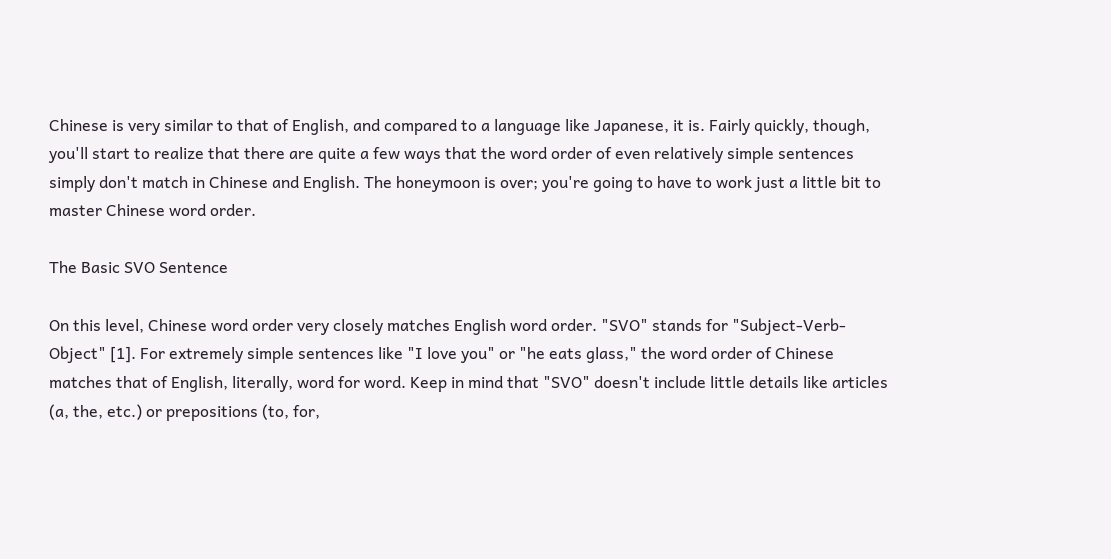Chinese is very similar to that of English, and compared to a language like Japanese, it is. Fairly quickly, though, you'll start to realize that there are quite a few ways that the word order of even relatively simple sentences simply don't match in Chinese and English. The honeymoon is over; you're going to have to work just a little bit to master Chinese word order.

The Basic SVO Sentence

On this level, Chinese word order very closely matches English word order. "SVO" stands for "Subject-Verb-Object" [1]. For extremely simple sentences like "I love you" or "he eats glass," the word order of Chinese matches that of English, literally, word for word. Keep in mind that "SVO" doesn't include little details like articles (a, the, etc.) or prepositions (to, for,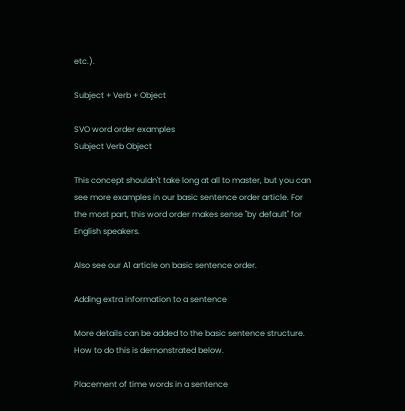etc.).

Subject + Verb + Object

SVO word order examples
Subject Verb Object

This concept shouldn't take long at all to master, but you can see more examples in our basic sentence order article. For the most part, this word order makes sense "by default" for English speakers.

Also see our A1 article on basic sentence order.

Adding extra information to a sentence

More details can be added to the basic sentence structure. How to do this is demonstrated below.

Placement of time words in a sentence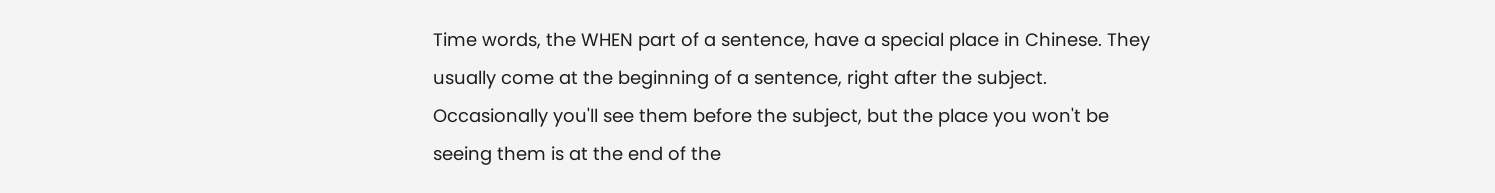Time words, the WHEN part of a sentence, have a special place in Chinese. They usually come at the beginning of a sentence, right after the subject. Occasionally you'll see them before the subject, but the place you won't be seeing them is at the end of the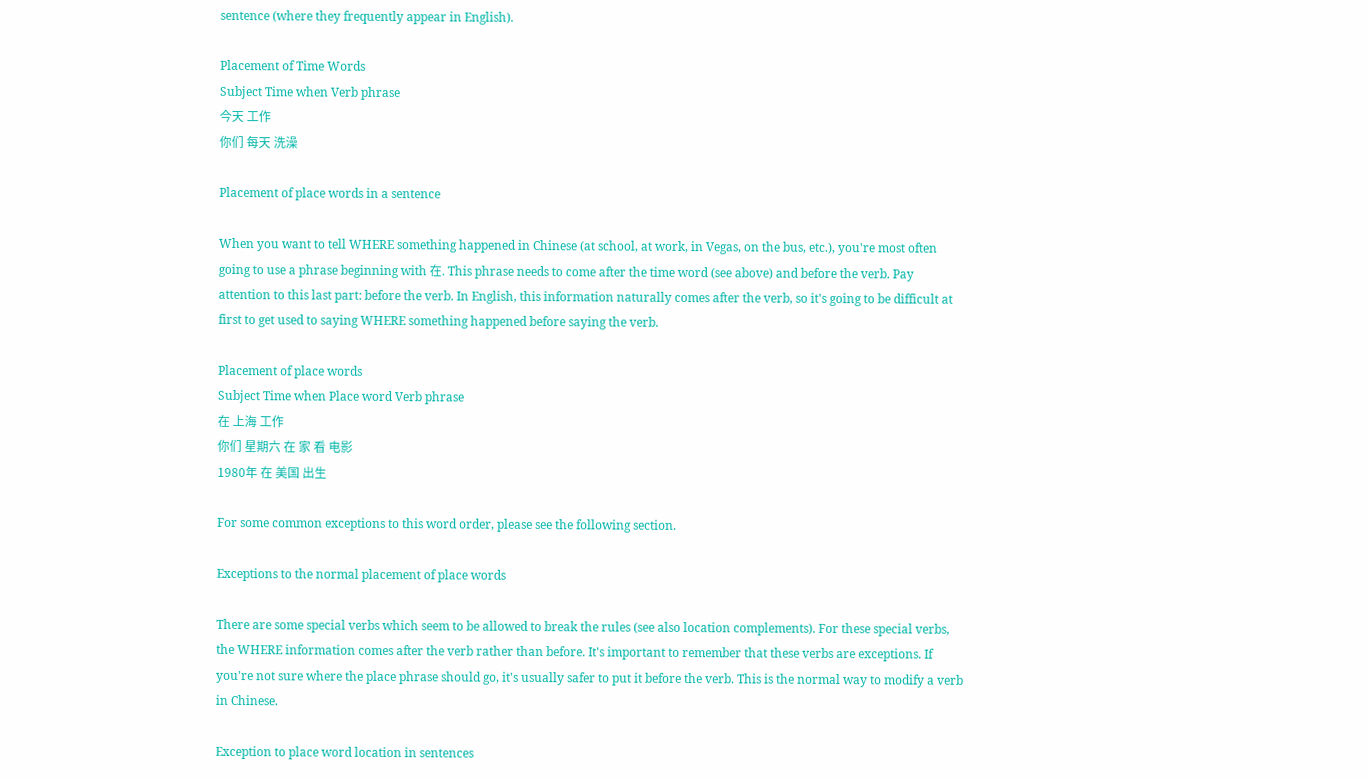sentence (where they frequently appear in English).

Placement of Time Words
Subject Time when Verb phrase
今天 工作
你们 每天 洗澡

Placement of place words in a sentence

When you want to tell WHERE something happened in Chinese (at school, at work, in Vegas, on the bus, etc.), you're most often going to use a phrase beginning with 在. This phrase needs to come after the time word (see above) and before the verb. Pay attention to this last part: before the verb. In English, this information naturally comes after the verb, so it's going to be difficult at first to get used to saying WHERE something happened before saying the verb.

Placement of place words
Subject Time when Place word Verb phrase
在 上海 工作
你们 星期六 在 家 看 电影
1980年 在 美国 出生

For some common exceptions to this word order, please see the following section.

Exceptions to the normal placement of place words

There are some special verbs which seem to be allowed to break the rules (see also location complements). For these special verbs, the WHERE information comes after the verb rather than before. It's important to remember that these verbs are exceptions. If you're not sure where the place phrase should go, it's usually safer to put it before the verb. This is the normal way to modify a verb in Chinese.

Exception to place word location in sentences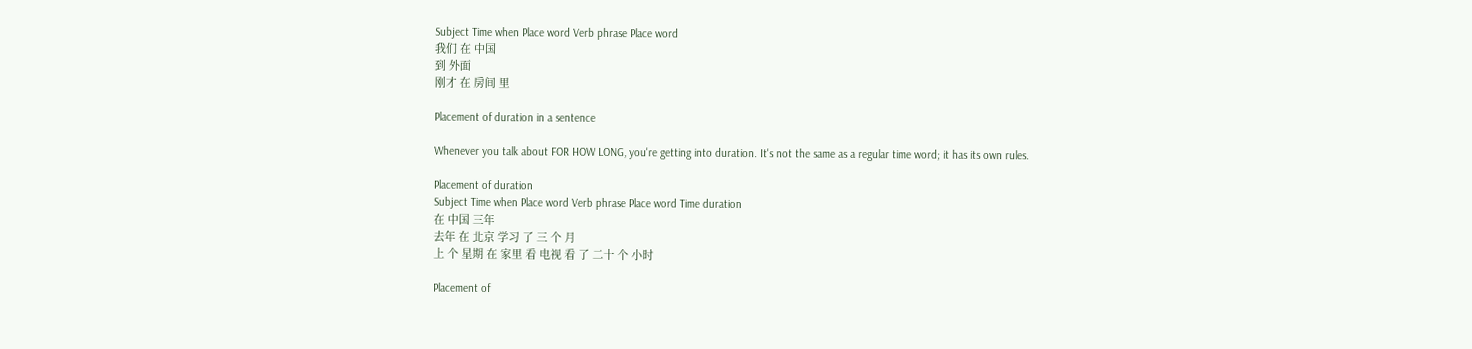Subject Time when Place word Verb phrase Place word
我们 在 中国
到 外面
刚才 在 房间 里

Placement of duration in a sentence

Whenever you talk about FOR HOW LONG, you're getting into duration. It's not the same as a regular time word; it has its own rules.

Placement of duration
Subject Time when Place word Verb phrase Place word Time duration
在 中国 三年
去年 在 北京 学习 了 三 个 月
上 个 星期 在 家里 看 电视 看 了 二十 个 小时

Placement of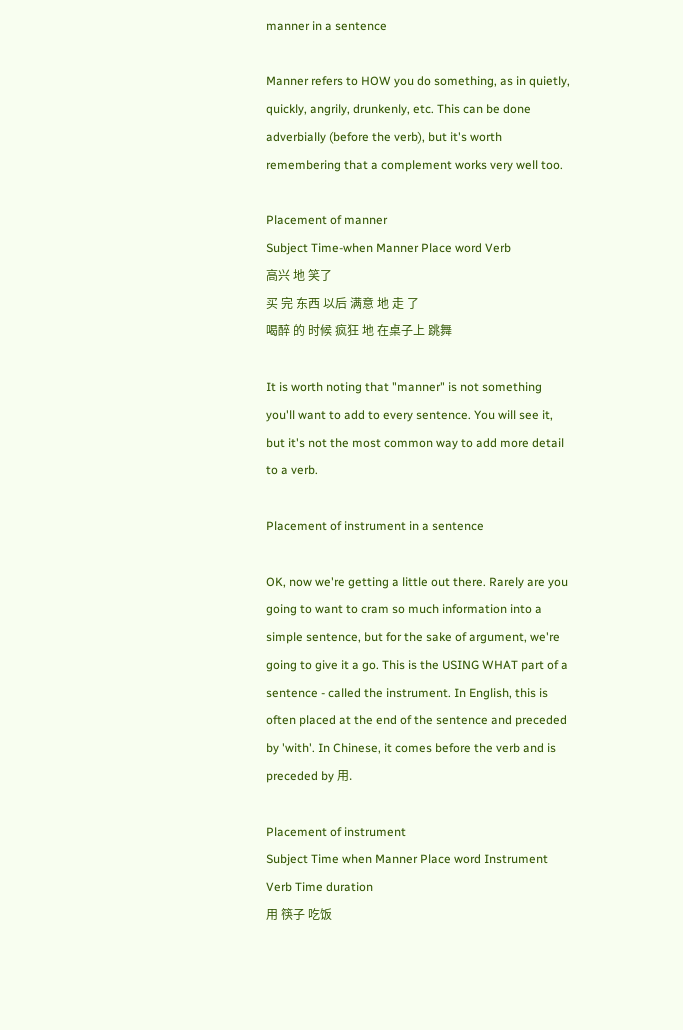manner in a sentence

Manner refers to HOW you do something, as in quietly, quickly, angrily, drunkenly, etc. This can be done adverbially (before the verb), but it's worth remembering that a complement works very well too.

Placement of manner
Subject Time-when Manner Place word Verb
高兴 地 笑了
买 完 东西 以后 满意 地 走 了
喝醉 的 时候 疯狂 地 在桌子上 跳舞

It is worth noting that "manner" is not something you'll want to add to every sentence. You will see it, but it's not the most common way to add more detail to a verb.

Placement of instrument in a sentence

OK, now we're getting a little out there. Rarely are you going to want to cram so much information into a simple sentence, but for the sake of argument, we're going to give it a go. This is the USING WHAT part of a sentence - called the instrument. In English, this is often placed at the end of the sentence and preceded by 'with'. In Chinese, it comes before the verb and is preceded by 用.

Placement of instrument
Subject Time when Manner Place word Instrument Verb Time duration
用 筷子 吃饭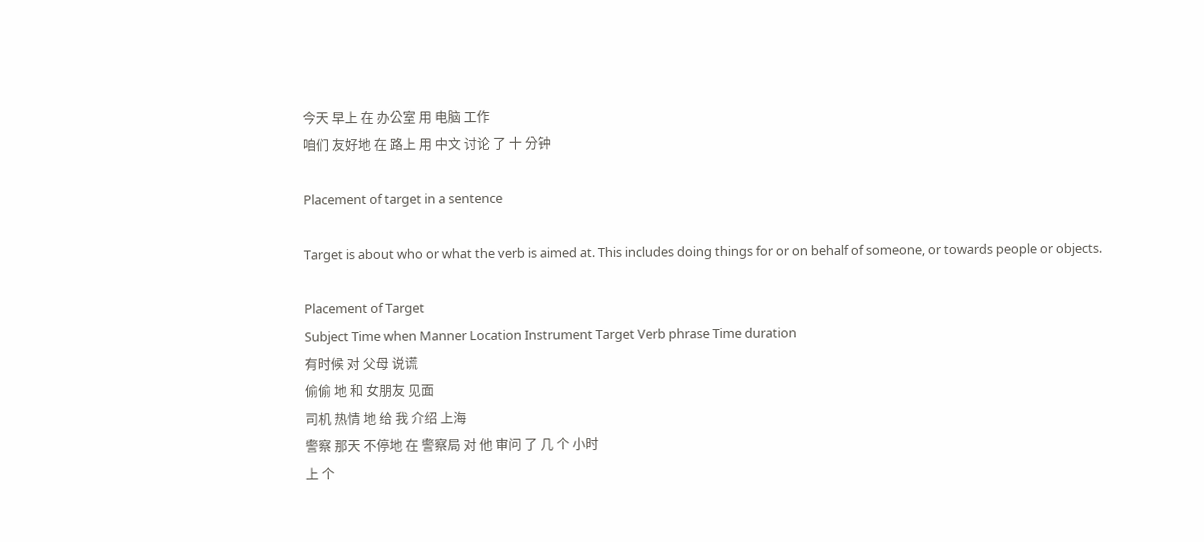今天 早上 在 办公室 用 电脑 工作
咱们 友好地 在 路上 用 中文 讨论 了 十 分钟

Placement of target in a sentence

Target is about who or what the verb is aimed at. This includes doing things for or on behalf of someone, or towards people or objects.

Placement of Target
Subject Time when Manner Location Instrument Target Verb phrase Time duration
有时候 对 父母 说谎
偷偷 地 和 女朋友 见面
司机 热情 地 给 我 介绍 上海
警察 那天 不停地 在 警察局 对 他 审问 了 几 个 小时
上 个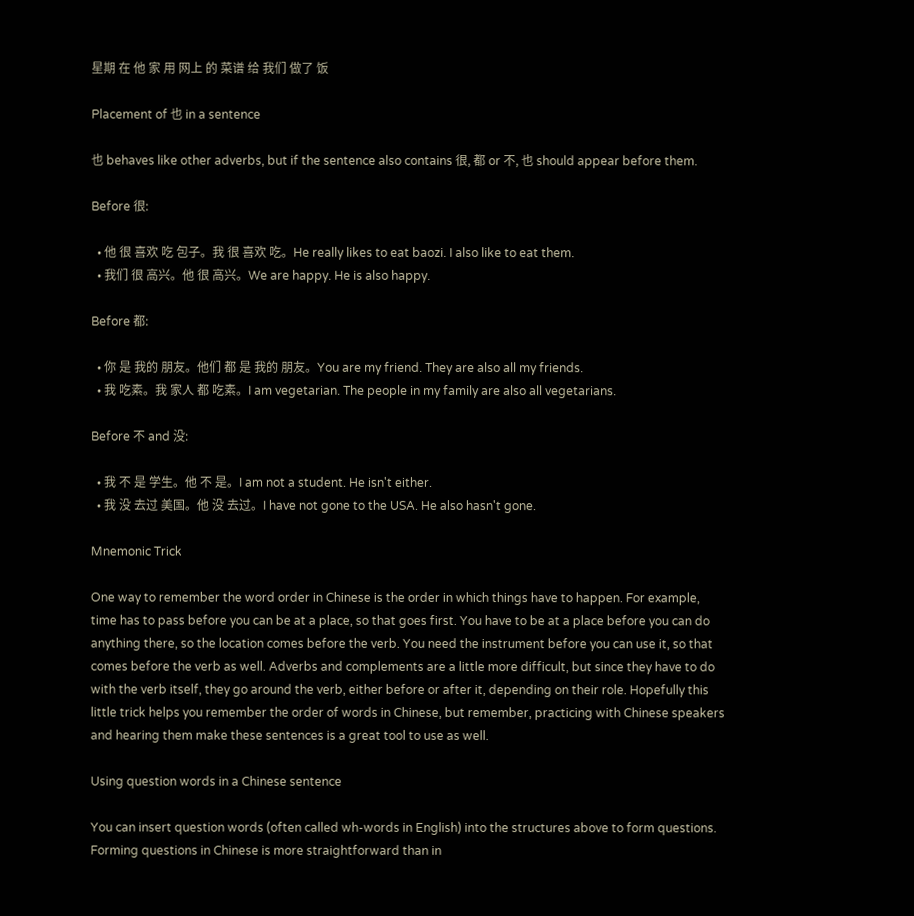星期 在 他 家 用 网上 的 菜谱 给 我们 做了 饭

Placement of 也 in a sentence

也 behaves like other adverbs, but if the sentence also contains 很, 都 or 不, 也 should appear before them.

Before 很:

  • 他 很 喜欢 吃 包子。我 很 喜欢 吃。He really likes to eat baozi. I also like to eat them.
  • 我们 很 高兴。他 很 高兴。We are happy. He is also happy.

Before 都:

  • 你 是 我的 朋友。他们 都 是 我的 朋友。You are my friend. They are also all my friends.
  • 我 吃素。我 家人 都 吃素。I am vegetarian. The people in my family are also all vegetarians.

Before 不 and 没:

  • 我 不 是 学生。他 不 是。I am not a student. He isn't either.
  • 我 没 去过 美国。他 没 去过。I have not gone to the USA. He also hasn't gone.

Mnemonic Trick

One way to remember the word order in Chinese is the order in which things have to happen. For example, time has to pass before you can be at a place, so that goes first. You have to be at a place before you can do anything there, so the location comes before the verb. You need the instrument before you can use it, so that comes before the verb as well. Adverbs and complements are a little more difficult, but since they have to do with the verb itself, they go around the verb, either before or after it, depending on their role. Hopefully this little trick helps you remember the order of words in Chinese, but remember, practicing with Chinese speakers and hearing them make these sentences is a great tool to use as well.

Using question words in a Chinese sentence

You can insert question words (often called wh-words in English) into the structures above to form questions. Forming questions in Chinese is more straightforward than in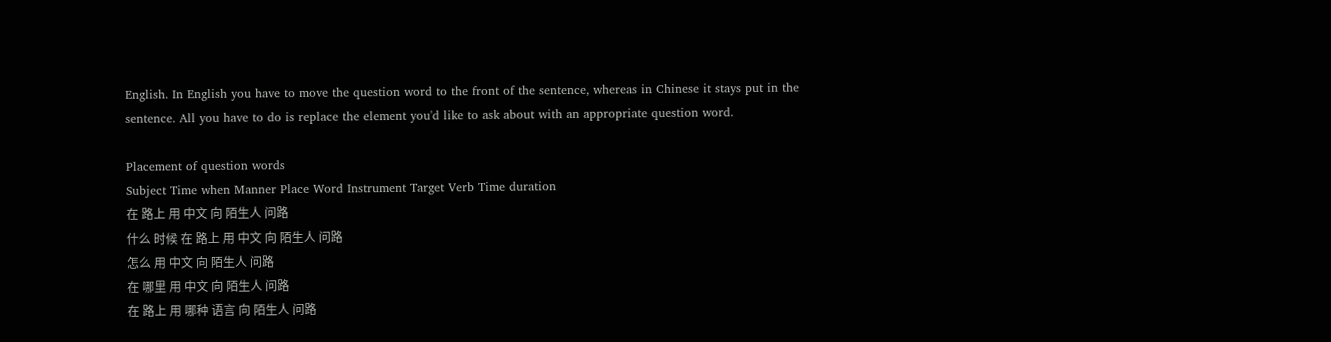English. In English you have to move the question word to the front of the sentence, whereas in Chinese it stays put in the sentence. All you have to do is replace the element you'd like to ask about with an appropriate question word.

Placement of question words
Subject Time when Manner Place Word Instrument Target Verb Time duration
在 路上 用 中文 向 陌生人 问路
什么 时候 在 路上 用 中文 向 陌生人 问路
怎么 用 中文 向 陌生人 问路
在 哪里 用 中文 向 陌生人 问路
在 路上 用 哪种 语言 向 陌生人 问路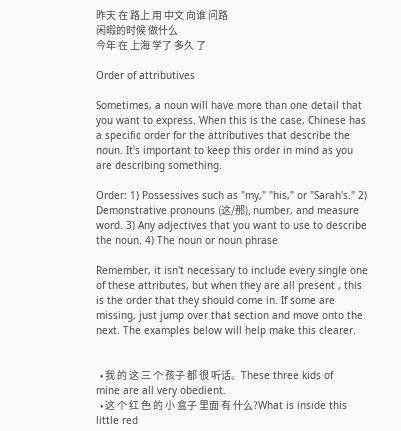昨天 在 路上 用 中文 向谁 问路
闲暇的时候 做什么
今年 在 上海 学了 多久 了

Order of attributives

Sometimes, a noun will have more than one detail that you want to express. When this is the case, Chinese has a specific order for the attributives that describe the noun. It's important to keep this order in mind as you are describing something.

Order: 1) Possessives such as "my," "his," or "Sarah's." 2) Demonstrative pronouns (这/那), number, and measure word. 3) Any adjectives that you want to use to describe the noun. 4) The noun or noun phrase

Remember, it isn't necessary to include every single one of these attributes, but when they are all present , this is the order that they should come in. If some are missing, just jump over that section and move onto the next. The examples below will help make this clearer.


  • 我 的 这 三 个 孩子 都 很 听话。These three kids of mine are all very obedient.
  • 这 个 红 色 的 小 盒子 里面 有 什么?What is inside this little red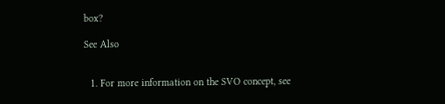box?

See Also


  1. For more information on the SVO concept, see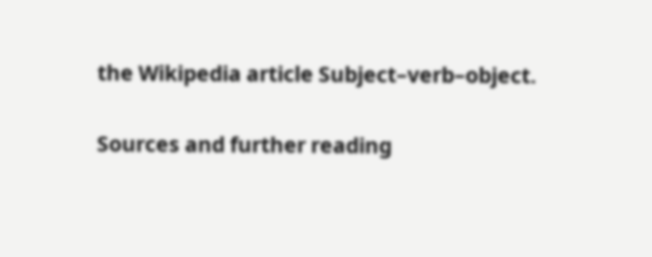the Wikipedia article Subject–verb–object.

Sources and further reading